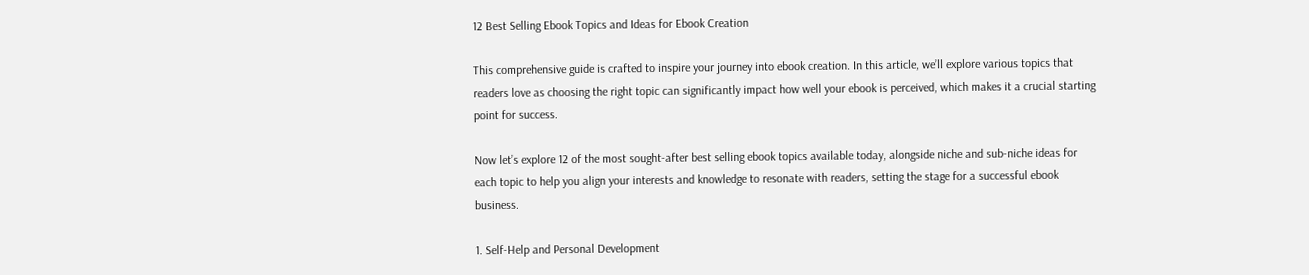12 Best Selling Ebook Topics and Ideas for Ebook Creation

This comprehensive guide is crafted to inspire your journey into ebook creation. In this article, we’ll explore various topics that readers love as choosing the right topic can significantly impact how well your ebook is perceived, which makes it a crucial starting point for success.

Now let’s explore 12 of the most sought-after best selling ebook topics available today, alongside niche and sub-niche ideas for each topic to help you align your interests and knowledge to resonate with readers, setting the stage for a successful ebook business.

1. Self-Help and Personal Development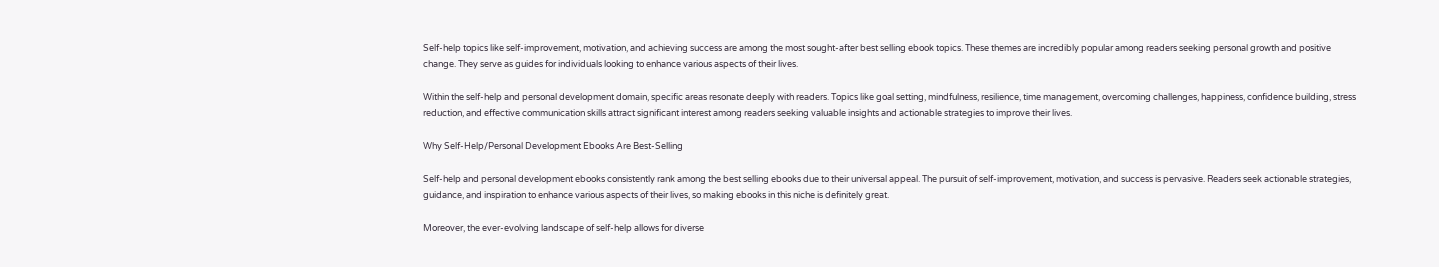Self-help topics like self-improvement, motivation, and achieving success are among the most sought-after best selling ebook topics. These themes are incredibly popular among readers seeking personal growth and positive change. They serve as guides for individuals looking to enhance various aspects of their lives.

Within the self-help and personal development domain, specific areas resonate deeply with readers. Topics like goal setting, mindfulness, resilience, time management, overcoming challenges, happiness, confidence building, stress reduction, and effective communication skills attract significant interest among readers seeking valuable insights and actionable strategies to improve their lives.

Why Self-Help/Personal Development Ebooks Are Best-Selling

Self-help and personal development ebooks consistently rank among the best selling ebooks due to their universal appeal. The pursuit of self-improvement, motivation, and success is pervasive. Readers seek actionable strategies, guidance, and inspiration to enhance various aspects of their lives, so making ebooks in this niche is definitely great.

Moreover, the ever-evolving landscape of self-help allows for diverse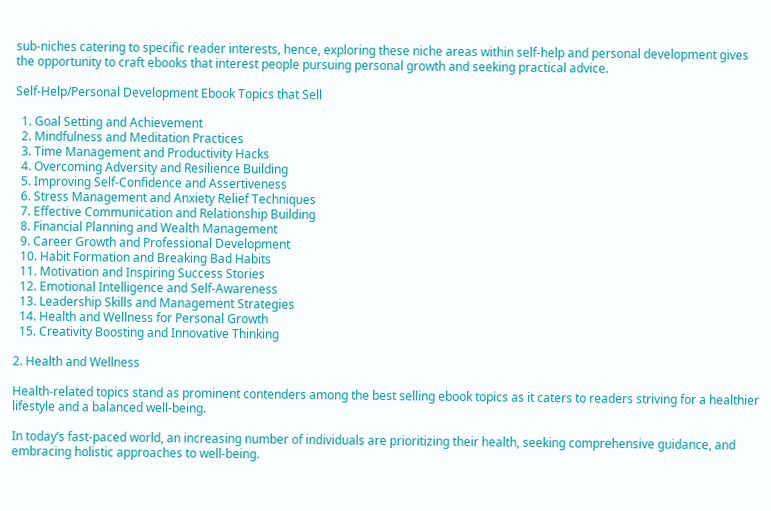sub-niches catering to specific reader interests, hence, exploring these niche areas within self-help and personal development gives the opportunity to craft ebooks that interest people pursuing personal growth and seeking practical advice.

Self-Help/Personal Development Ebook Topics that Sell

  1. Goal Setting and Achievement
  2. Mindfulness and Meditation Practices
  3. Time Management and Productivity Hacks
  4. Overcoming Adversity and Resilience Building
  5. Improving Self-Confidence and Assertiveness
  6. Stress Management and Anxiety Relief Techniques
  7. Effective Communication and Relationship Building
  8. Financial Planning and Wealth Management
  9. Career Growth and Professional Development
  10. Habit Formation and Breaking Bad Habits
  11. Motivation and Inspiring Success Stories
  12. Emotional Intelligence and Self-Awareness
  13. Leadership Skills and Management Strategies
  14. Health and Wellness for Personal Growth
  15. Creativity Boosting and Innovative Thinking

2. Health and Wellness

Health-related topics stand as prominent contenders among the best selling ebook topics as it caters to readers striving for a healthier lifestyle and a balanced well-being.

In today’s fast-paced world, an increasing number of individuals are prioritizing their health, seeking comprehensive guidance, and embracing holistic approaches to well-being.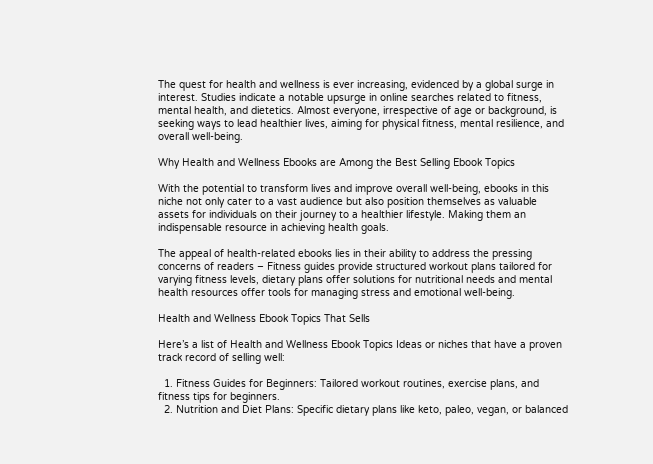The quest for health and wellness is ever increasing, evidenced by a global surge in interest. Studies indicate a notable upsurge in online searches related to fitness, mental health, and dietetics. Almost everyone, irrespective of age or background, is seeking ways to lead healthier lives, aiming for physical fitness, mental resilience, and overall well-being.

Why Health and Wellness Ebooks are Among the Best Selling Ebook Topics

With the potential to transform lives and improve overall well-being, ebooks in this niche not only cater to a vast audience but also position themselves as valuable assets for individuals on their journey to a healthier lifestyle. Making them an indispensable resource in achieving health goals.

The appeal of health-related ebooks lies in their ability to address the pressing concerns of readers – Fitness guides provide structured workout plans tailored for varying fitness levels, dietary plans offer solutions for nutritional needs and mental health resources offer tools for managing stress and emotional well-being.

Health and Wellness Ebook Topics That Sells

Here’s a list of Health and Wellness Ebook Topics Ideas or niches that have a proven track record of selling well:

  1. Fitness Guides for Beginners: Tailored workout routines, exercise plans, and fitness tips for beginners.
  2. Nutrition and Diet Plans: Specific dietary plans like keto, paleo, vegan, or balanced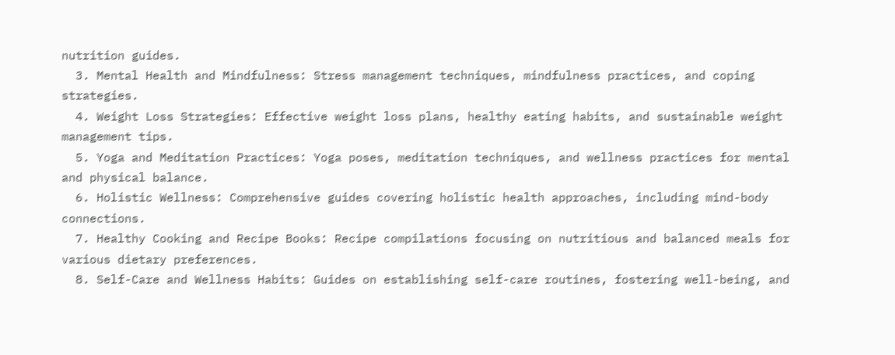nutrition guides.
  3. Mental Health and Mindfulness: Stress management techniques, mindfulness practices, and coping strategies.
  4. Weight Loss Strategies: Effective weight loss plans, healthy eating habits, and sustainable weight management tips.
  5. Yoga and Meditation Practices: Yoga poses, meditation techniques, and wellness practices for mental and physical balance.
  6. Holistic Wellness: Comprehensive guides covering holistic health approaches, including mind-body connections.
  7. Healthy Cooking and Recipe Books: Recipe compilations focusing on nutritious and balanced meals for various dietary preferences.
  8. Self-Care and Wellness Habits: Guides on establishing self-care routines, fostering well-being, and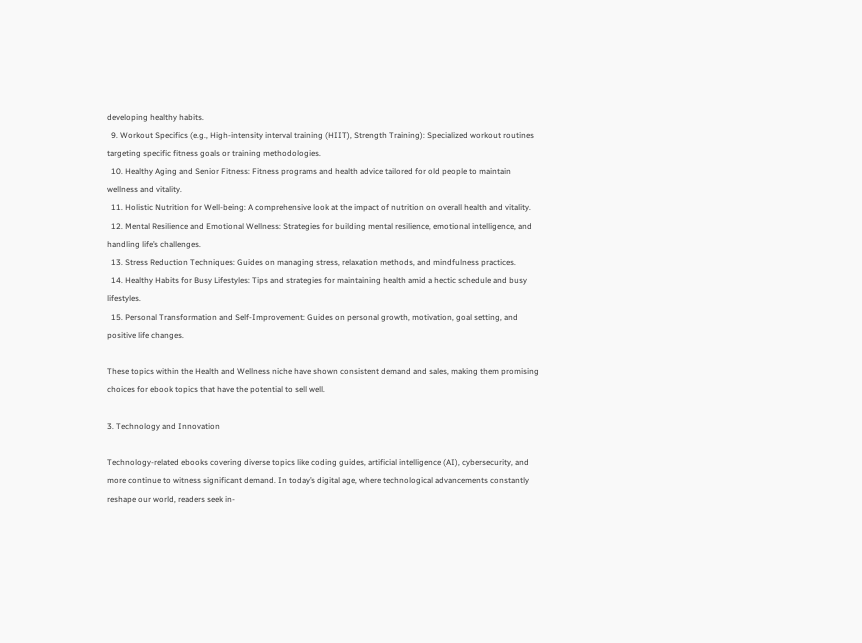developing healthy habits.
  9. Workout Specifics (e.g., High-intensity interval training (HIIT), Strength Training): Specialized workout routines targeting specific fitness goals or training methodologies.
  10. Healthy Aging and Senior Fitness: Fitness programs and health advice tailored for old people to maintain wellness and vitality.
  11. Holistic Nutrition for Well-being: A comprehensive look at the impact of nutrition on overall health and vitality.
  12. Mental Resilience and Emotional Wellness: Strategies for building mental resilience, emotional intelligence, and handling life’s challenges.
  13. Stress Reduction Techniques: Guides on managing stress, relaxation methods, and mindfulness practices.
  14. Healthy Habits for Busy Lifestyles: Tips and strategies for maintaining health amid a hectic schedule and busy lifestyles.
  15. Personal Transformation and Self-Improvement: Guides on personal growth, motivation, goal setting, and positive life changes.

These topics within the Health and Wellness niche have shown consistent demand and sales, making them promising choices for ebook topics that have the potential to sell well.

3. Technology and Innovation

Technology-related ebooks covering diverse topics like coding guides, artificial intelligence (AI), cybersecurity, and more continue to witness significant demand. In today’s digital age, where technological advancements constantly reshape our world, readers seek in-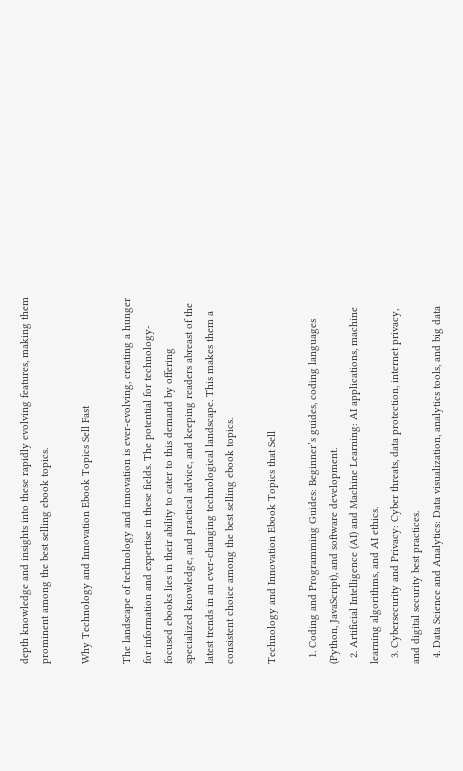depth knowledge and insights into these rapidly evolving features, making them prominent among the best selling ebook topics.

Why Technology and Innovation Ebook Topics Sell Fast

The landscape of technology and innovation is ever-evolving, creating a hunger for information and expertise in these fields. The potential for technology-focused ebooks lies in their ability to cater to this demand by offering specialized knowledge, and practical advice, and keeping readers abreast of the latest trends in an ever-changing technological landscape. This makes them a consistent choice among the best selling ebook topics.

Technology and Innovation Ebook Topics that Sell

  1. Coding and Programming Guides: Beginner’s guides, coding languages (Python, JavaScript), and software development.
  2. Artificial Intelligence (AI) and Machine Learning: AI applications, machine learning algorithms, and AI ethics.
  3. Cybersecurity and Privacy: Cyber threats, data protection, internet privacy, and digital security best practices.
  4. Data Science and Analytics: Data visualization, analytics tools, and big data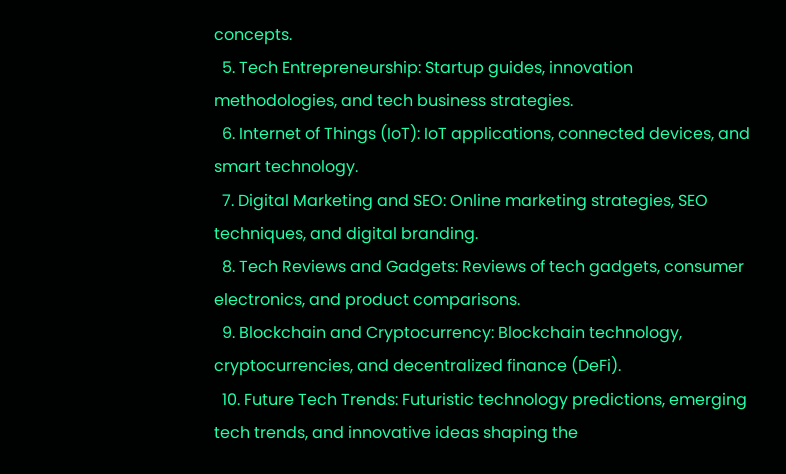concepts.
  5. Tech Entrepreneurship: Startup guides, innovation methodologies, and tech business strategies.
  6. Internet of Things (IoT): IoT applications, connected devices, and smart technology.
  7. Digital Marketing and SEO: Online marketing strategies, SEO techniques, and digital branding.
  8. Tech Reviews and Gadgets: Reviews of tech gadgets, consumer electronics, and product comparisons.
  9. Blockchain and Cryptocurrency: Blockchain technology, cryptocurrencies, and decentralized finance (DeFi).
  10. Future Tech Trends: Futuristic technology predictions, emerging tech trends, and innovative ideas shaping the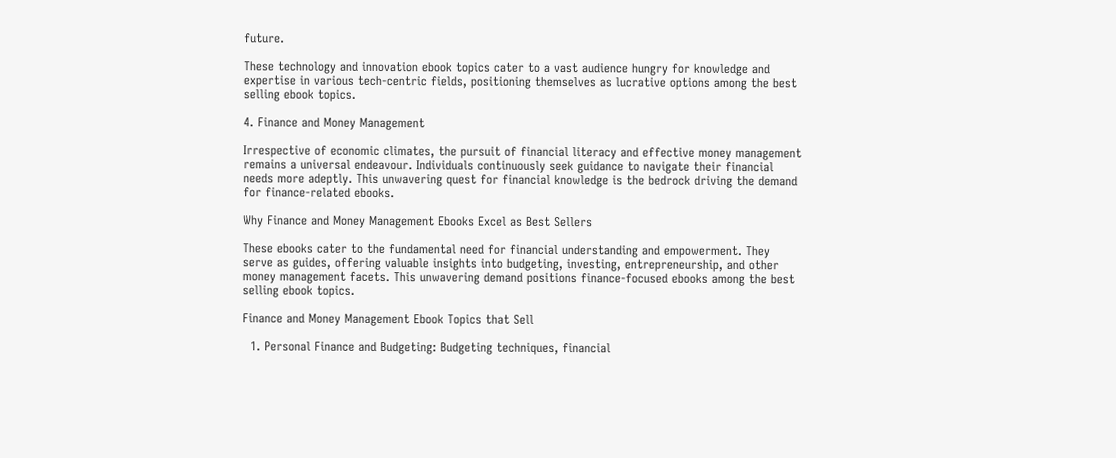future.

These technology and innovation ebook topics cater to a vast audience hungry for knowledge and expertise in various tech-centric fields, positioning themselves as lucrative options among the best selling ebook topics.

4. Finance and Money Management

Irrespective of economic climates, the pursuit of financial literacy and effective money management remains a universal endeavour. Individuals continuously seek guidance to navigate their financial needs more adeptly. This unwavering quest for financial knowledge is the bedrock driving the demand for finance-related ebooks.

Why Finance and Money Management Ebooks Excel as Best Sellers

These ebooks cater to the fundamental need for financial understanding and empowerment. They serve as guides, offering valuable insights into budgeting, investing, entrepreneurship, and other money management facets. This unwavering demand positions finance-focused ebooks among the best selling ebook topics.

Finance and Money Management Ebook Topics that Sell

  1. Personal Finance and Budgeting: Budgeting techniques, financial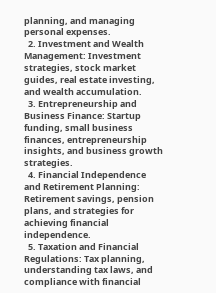planning, and managing personal expenses.
  2. Investment and Wealth Management: Investment strategies, stock market guides, real estate investing, and wealth accumulation.
  3. Entrepreneurship and Business Finance: Startup funding, small business finances, entrepreneurship insights, and business growth strategies.
  4. Financial Independence and Retirement Planning: Retirement savings, pension plans, and strategies for achieving financial independence.
  5. Taxation and Financial Regulations: Tax planning, understanding tax laws, and compliance with financial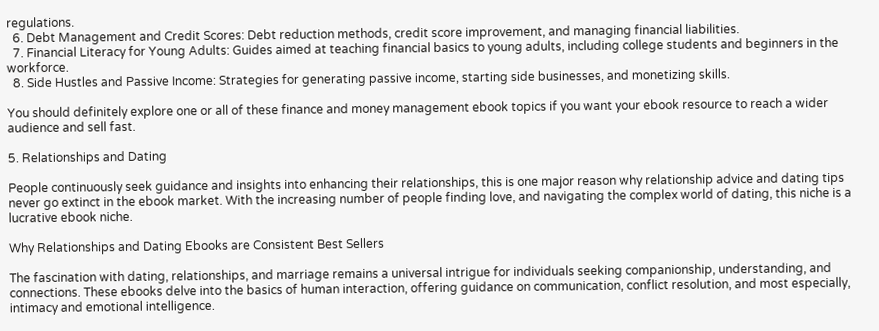regulations.
  6. Debt Management and Credit Scores: Debt reduction methods, credit score improvement, and managing financial liabilities.
  7. Financial Literacy for Young Adults: Guides aimed at teaching financial basics to young adults, including college students and beginners in the workforce.
  8. Side Hustles and Passive Income: Strategies for generating passive income, starting side businesses, and monetizing skills.

You should definitely explore one or all of these finance and money management ebook topics if you want your ebook resource to reach a wider audience and sell fast.

5. Relationships and Dating

People continuously seek guidance and insights into enhancing their relationships, this is one major reason why relationship advice and dating tips never go extinct in the ebook market. With the increasing number of people finding love, and navigating the complex world of dating, this niche is a lucrative ebook niche.

Why Relationships and Dating Ebooks are Consistent Best Sellers

The fascination with dating, relationships, and marriage remains a universal intrigue for individuals seeking companionship, understanding, and connections. These ebooks delve into the basics of human interaction, offering guidance on communication, conflict resolution, and most especially, intimacy and emotional intelligence.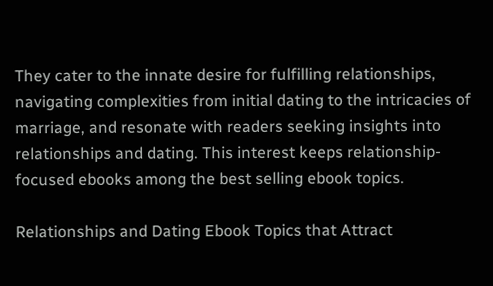They cater to the innate desire for fulfilling relationships, navigating complexities from initial dating to the intricacies of marriage, and resonate with readers seeking insights into relationships and dating. This interest keeps relationship-focused ebooks among the best selling ebook topics.

Relationships and Dating Ebook Topics that Attract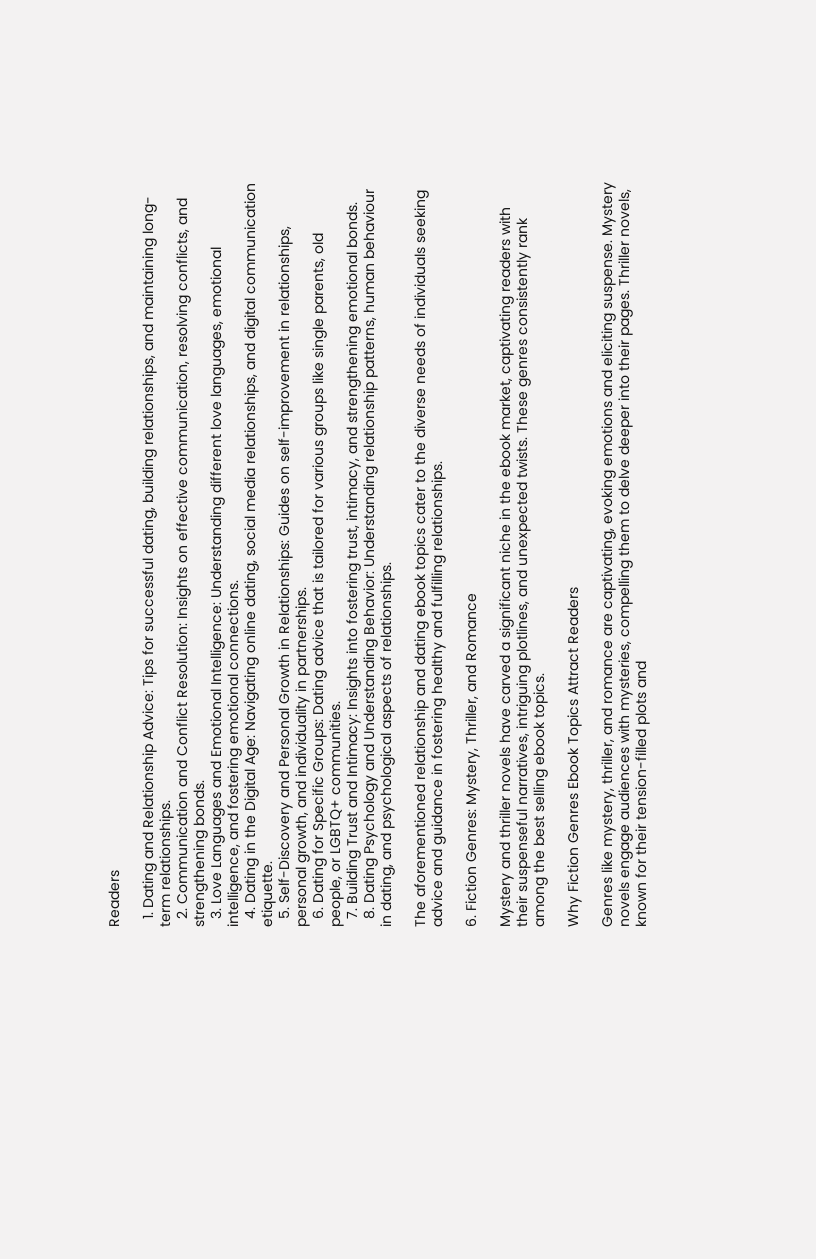Readers

  1. Dating and Relationship Advice: Tips for successful dating, building relationships, and maintaining long-term relationships.
  2. Communication and Conflict Resolution: Insights on effective communication, resolving conflicts, and strengthening bonds.
  3. Love Languages and Emotional Intelligence: Understanding different love languages, emotional intelligence, and fostering emotional connections.
  4. Dating in the Digital Age: Navigating online dating, social media relationships, and digital communication etiquette.
  5. Self-Discovery and Personal Growth in Relationships: Guides on self-improvement in relationships, personal growth, and individuality in partnerships.
  6. Dating for Specific Groups: Dating advice that is tailored for various groups like single parents, old people, or LGBTQ+ communities.
  7. Building Trust and Intimacy: Insights into fostering trust, intimacy, and strengthening emotional bonds.
  8. Dating Psychology and Understanding Behavior: Understanding relationship patterns, human behaviour in dating, and psychological aspects of relationships.

The aforementioned relationship and dating ebook topics cater to the diverse needs of individuals seeking advice and guidance in fostering healthy and fulfilling relationships.

6. Fiction Genres: Mystery, Thriller, and Romance

Mystery and thriller novels have carved a significant niche in the ebook market, captivating readers with their suspenseful narratives, intriguing plotlines, and unexpected twists. These genres consistently rank among the best selling ebook topics.

Why Fiction Genres Ebook Topics Attract Readers

Genres like mystery, thriller, and romance are captivating, evoking emotions and eliciting suspense. Mystery novels engage audiences with mysteries, compelling them to delve deeper into their pages. Thriller novels, known for their tension-filled plots and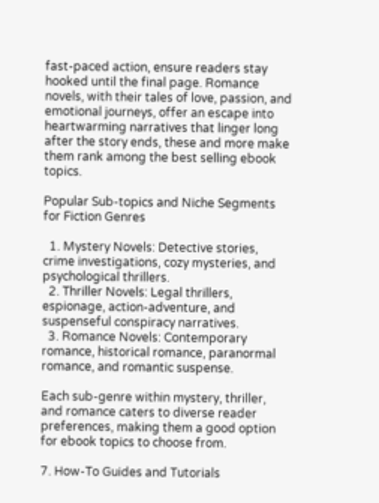fast-paced action, ensure readers stay hooked until the final page. Romance novels, with their tales of love, passion, and emotional journeys, offer an escape into heartwarming narratives that linger long after the story ends, these and more make them rank among the best selling ebook topics.

Popular Sub-topics and Niche Segments for Fiction Genres

  1. Mystery Novels: Detective stories, crime investigations, cozy mysteries, and psychological thrillers.
  2. Thriller Novels: Legal thrillers, espionage, action-adventure, and suspenseful conspiracy narratives.
  3. Romance Novels: Contemporary romance, historical romance, paranormal romance, and romantic suspense.

Each sub-genre within mystery, thriller, and romance caters to diverse reader preferences, making them a good option for ebook topics to choose from.

7. How-To Guides and Tutorials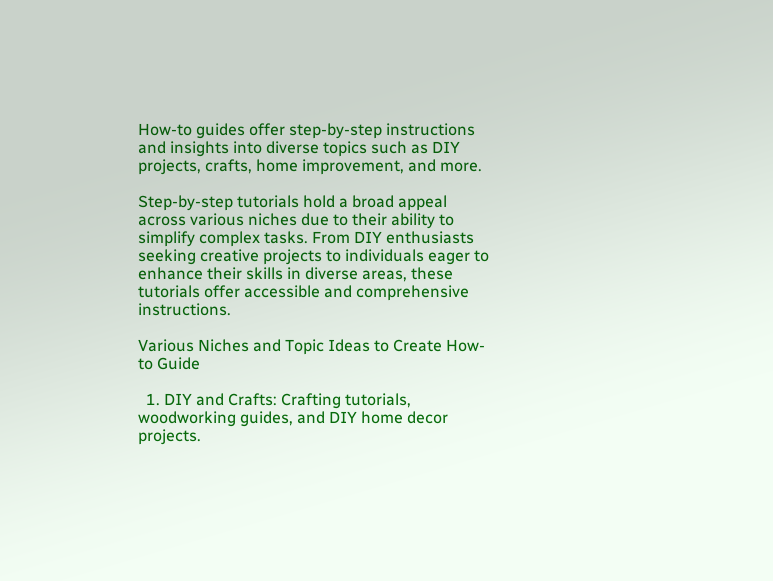How-to guides offer step-by-step instructions and insights into diverse topics such as DIY projects, crafts, home improvement, and more.

Step-by-step tutorials hold a broad appeal across various niches due to their ability to simplify complex tasks. From DIY enthusiasts seeking creative projects to individuals eager to enhance their skills in diverse areas, these tutorials offer accessible and comprehensive instructions.

Various Niches and Topic Ideas to Create How-to Guide

  1. DIY and Crafts: Crafting tutorials, woodworking guides, and DIY home decor projects.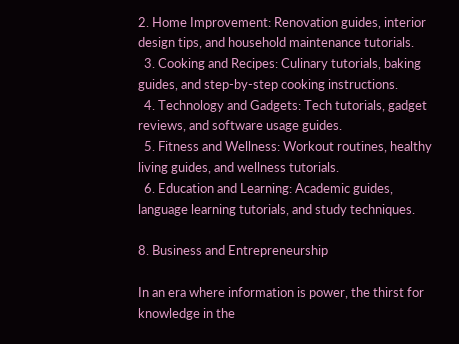2. Home Improvement: Renovation guides, interior design tips, and household maintenance tutorials.
  3. Cooking and Recipes: Culinary tutorials, baking guides, and step-by-step cooking instructions.
  4. Technology and Gadgets: Tech tutorials, gadget reviews, and software usage guides.
  5. Fitness and Wellness: Workout routines, healthy living guides, and wellness tutorials.
  6. Education and Learning: Academic guides, language learning tutorials, and study techniques.

8. Business and Entrepreneurship

In an era where information is power, the thirst for knowledge in the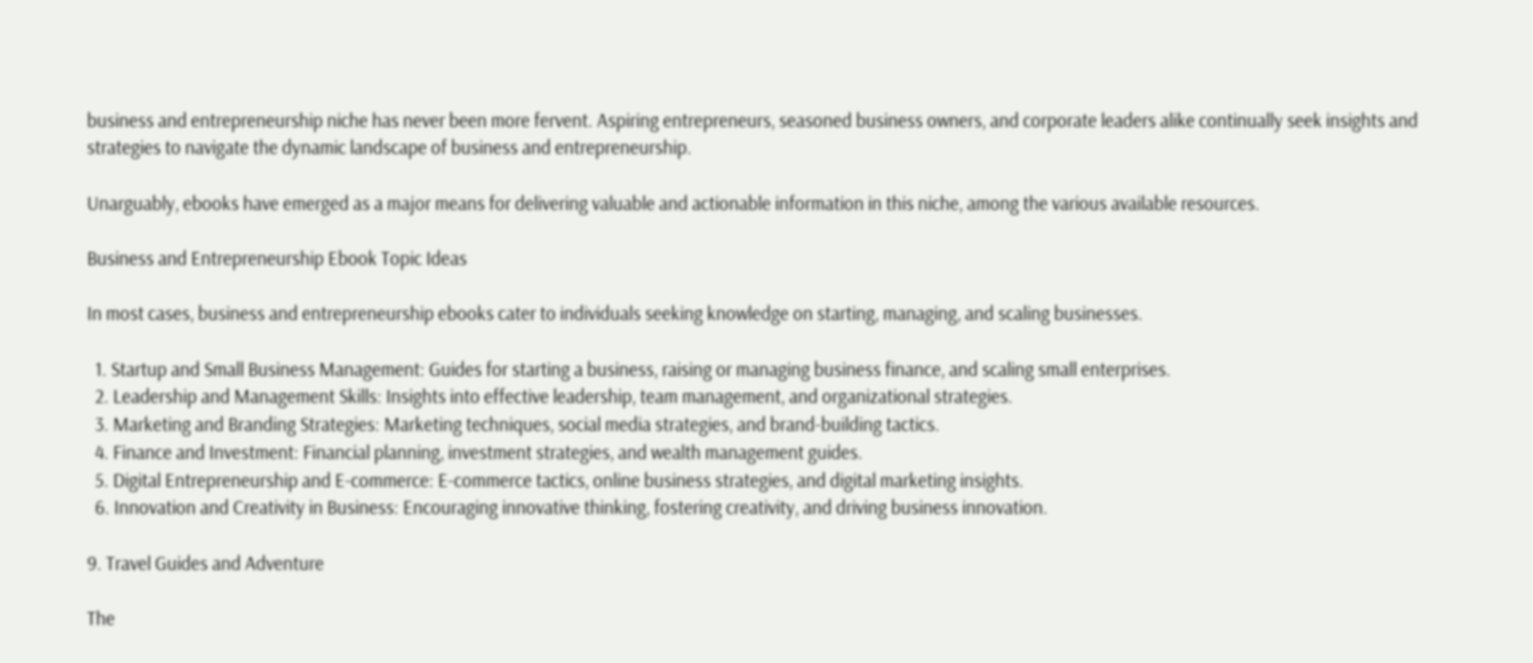business and entrepreneurship niche has never been more fervent. Aspiring entrepreneurs, seasoned business owners, and corporate leaders alike continually seek insights and strategies to navigate the dynamic landscape of business and entrepreneurship.

Unarguably, ebooks have emerged as a major means for delivering valuable and actionable information in this niche, among the various available resources.

Business and Entrepreneurship Ebook Topic Ideas

In most cases, business and entrepreneurship ebooks cater to individuals seeking knowledge on starting, managing, and scaling businesses.

  1. Startup and Small Business Management: Guides for starting a business, raising or managing business finance, and scaling small enterprises.
  2. Leadership and Management Skills: Insights into effective leadership, team management, and organizational strategies.
  3. Marketing and Branding Strategies: Marketing techniques, social media strategies, and brand-building tactics.
  4. Finance and Investment: Financial planning, investment strategies, and wealth management guides.
  5. Digital Entrepreneurship and E-commerce: E-commerce tactics, online business strategies, and digital marketing insights.
  6. Innovation and Creativity in Business: Encouraging innovative thinking, fostering creativity, and driving business innovation.

9. Travel Guides and Adventure

The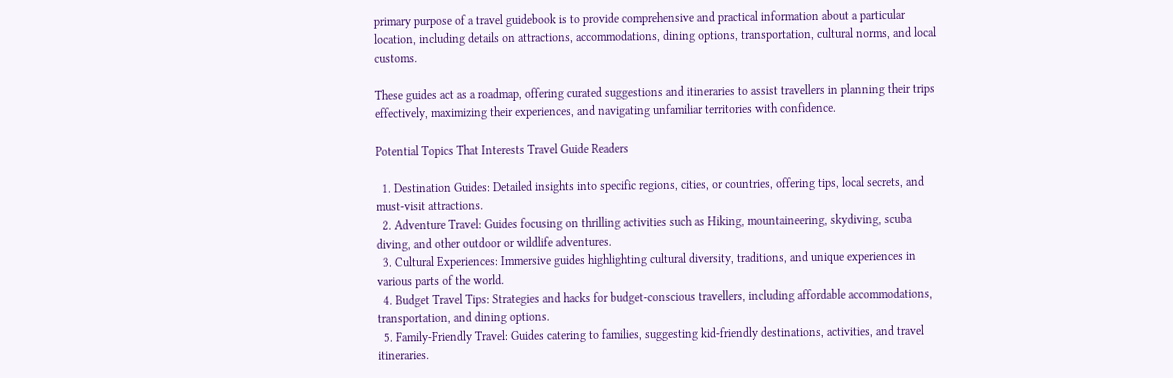primary purpose of a travel guidebook is to provide comprehensive and practical information about a particular location, including details on attractions, accommodations, dining options, transportation, cultural norms, and local customs.

These guides act as a roadmap, offering curated suggestions and itineraries to assist travellers in planning their trips effectively, maximizing their experiences, and navigating unfamiliar territories with confidence.

Potential Topics That Interests Travel Guide Readers

  1. Destination Guides: Detailed insights into specific regions, cities, or countries, offering tips, local secrets, and must-visit attractions.
  2. Adventure Travel: Guides focusing on thrilling activities such as Hiking, mountaineering, skydiving, scuba diving, and other outdoor or wildlife adventures.
  3. Cultural Experiences: Immersive guides highlighting cultural diversity, traditions, and unique experiences in various parts of the world.
  4. Budget Travel Tips: Strategies and hacks for budget-conscious travellers, including affordable accommodations, transportation, and dining options.
  5. Family-Friendly Travel: Guides catering to families, suggesting kid-friendly destinations, activities, and travel itineraries.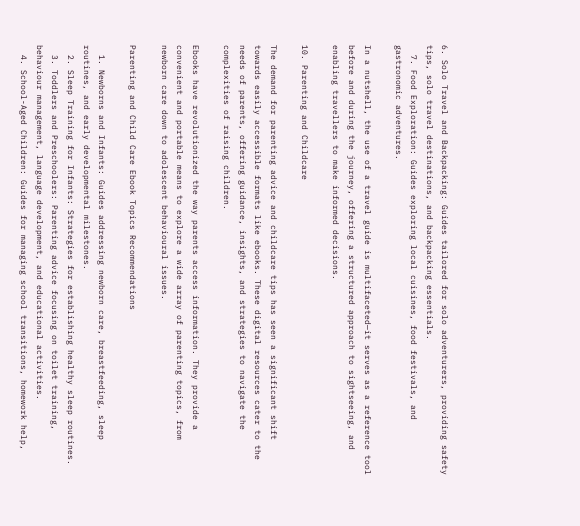6. Solo Travel and Backpacking: Guides tailored for solo adventurers, providing safety tips, solo travel destinations, and backpacking essentials.
  7. Food Exploration: Guides exploring local cuisines, food festivals, and gastronomic adventures.

In a nutshell, the use of a travel guide is multifaceted—it serves as a reference tool before and during the journey, offering a structured approach to sightseeing, and enabling travellers to make informed decisions.

10. Parenting and Childcare

The demand for parenting advice and childcare tips has seen a significant shift towards easily accessible formats like ebooks. These digital resources cater to the needs of parents, offering guidance, insights, and strategies to navigate the complexities of raising children.

Ebooks have revolutionized the way parents access information. They provide a convenient and portable means to explore a wide array of parenting topics, from newborn care down to adolescent behavioural issues.

Parenting and Child Care Ebook Topics Recommendations

  1. Newborns and Infants: Guides addressing newborn care, breastfeeding, sleep routines, and early developmental milestones.
  2. Sleep Training for Infants: Strategies for establishing healthy sleep routines.
  3. Toddlers and Preschoolers: Parenting advice focusing on toilet training, behaviour management, language development, and educational activities.
  4. School-Aged Children: Guides for managing school transitions, homework help,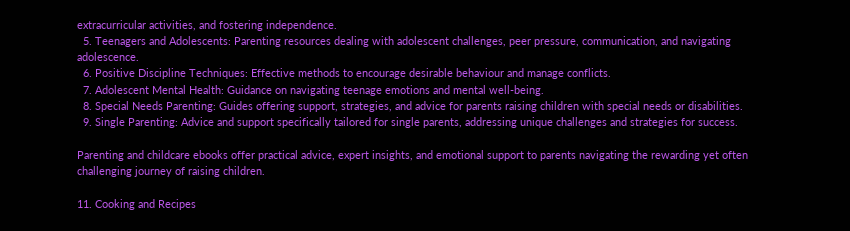extracurricular activities, and fostering independence.
  5. Teenagers and Adolescents: Parenting resources dealing with adolescent challenges, peer pressure, communication, and navigating adolescence.
  6. Positive Discipline Techniques: Effective methods to encourage desirable behaviour and manage conflicts.
  7. Adolescent Mental Health: Guidance on navigating teenage emotions and mental well-being.
  8. Special Needs Parenting: Guides offering support, strategies, and advice for parents raising children with special needs or disabilities.
  9. Single Parenting: Advice and support specifically tailored for single parents, addressing unique challenges and strategies for success.

Parenting and childcare ebooks offer practical advice, expert insights, and emotional support to parents navigating the rewarding yet often challenging journey of raising children.

11. Cooking and Recipes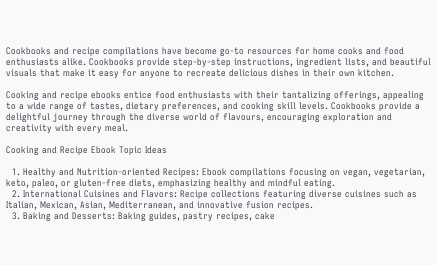Cookbooks and recipe compilations have become go-to resources for home cooks and food enthusiasts alike. Cookbooks provide step-by-step instructions, ingredient lists, and beautiful visuals that make it easy for anyone to recreate delicious dishes in their own kitchen.

Cooking and recipe ebooks entice food enthusiasts with their tantalizing offerings, appealing to a wide range of tastes, dietary preferences, and cooking skill levels. Cookbooks provide a delightful journey through the diverse world of flavours, encouraging exploration and creativity with every meal.

Cooking and Recipe Ebook Topic Ideas

  1. Healthy and Nutrition-oriented Recipes: Ebook compilations focusing on vegan, vegetarian, keto, paleo, or gluten-free diets, emphasizing healthy and mindful eating.
  2. International Cuisines and Flavors: Recipe collections featuring diverse cuisines such as Italian, Mexican, Asian, Mediterranean, and innovative fusion recipes.
  3. Baking and Desserts: Baking guides, pastry recipes, cake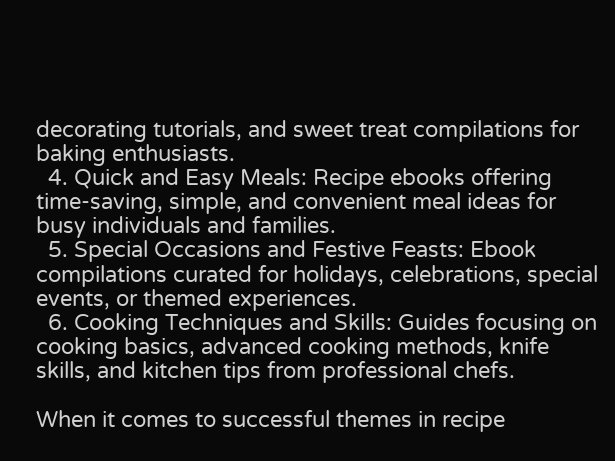decorating tutorials, and sweet treat compilations for baking enthusiasts.
  4. Quick and Easy Meals: Recipe ebooks offering time-saving, simple, and convenient meal ideas for busy individuals and families.
  5. Special Occasions and Festive Feasts: Ebook compilations curated for holidays, celebrations, special events, or themed experiences.
  6. Cooking Techniques and Skills: Guides focusing on cooking basics, advanced cooking methods, knife skills, and kitchen tips from professional chefs.

When it comes to successful themes in recipe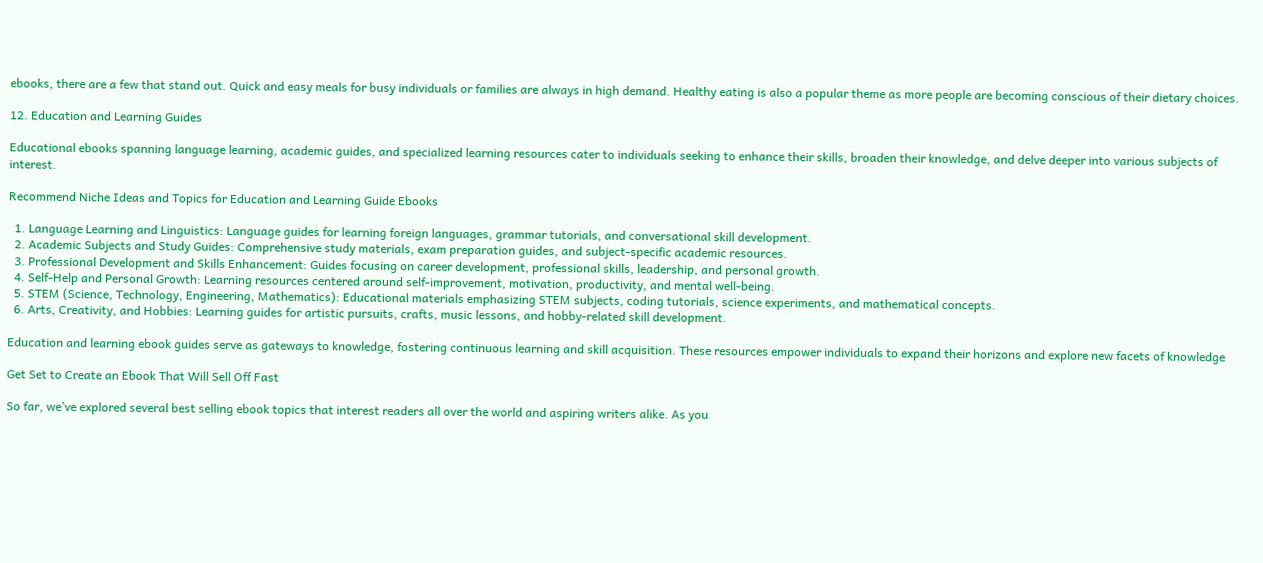ebooks, there are a few that stand out. Quick and easy meals for busy individuals or families are always in high demand. Healthy eating is also a popular theme as more people are becoming conscious of their dietary choices.

12. Education and Learning Guides

Educational ebooks spanning language learning, academic guides, and specialized learning resources cater to individuals seeking to enhance their skills, broaden their knowledge, and delve deeper into various subjects of interest.

Recommend Niche Ideas and Topics for Education and Learning Guide Ebooks

  1. Language Learning and Linguistics: Language guides for learning foreign languages, grammar tutorials, and conversational skill development.
  2. Academic Subjects and Study Guides: Comprehensive study materials, exam preparation guides, and subject-specific academic resources.
  3. Professional Development and Skills Enhancement: Guides focusing on career development, professional skills, leadership, and personal growth.
  4. Self-Help and Personal Growth: Learning resources centered around self-improvement, motivation, productivity, and mental well-being.
  5. STEM (Science, Technology, Engineering, Mathematics): Educational materials emphasizing STEM subjects, coding tutorials, science experiments, and mathematical concepts.
  6. Arts, Creativity, and Hobbies: Learning guides for artistic pursuits, crafts, music lessons, and hobby-related skill development.

Education and learning ebook guides serve as gateways to knowledge, fostering continuous learning and skill acquisition. These resources empower individuals to expand their horizons and explore new facets of knowledge

Get Set to Create an Ebook That Will Sell Off Fast

So far, we’ve explored several best selling ebook topics that interest readers all over the world and aspiring writers alike. As you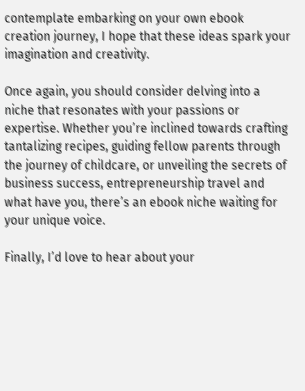contemplate embarking on your own ebook creation journey, I hope that these ideas spark your imagination and creativity.

Once again, you should consider delving into a niche that resonates with your passions or expertise. Whether you’re inclined towards crafting tantalizing recipes, guiding fellow parents through the journey of childcare, or unveiling the secrets of business success, entrepreneurship travel and what have you, there’s an ebook niche waiting for your unique voice.

Finally, I’d love to hear about your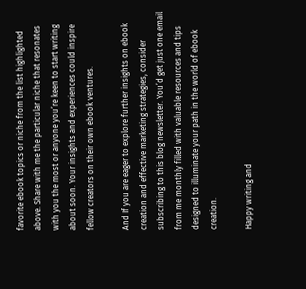favorite ebook topics or niche from the list highlighted above. Share with me the particular niche that resonates with you the most or anyone you’re keen to start writing about soon. Your insights and experiences could inspire fellow creators on their own ebook ventures.

And If you are eager to explore further insights on ebook creation and effective marketing strategies, consider subscribing to this blog newsletter. You’d get just one email from me monthly filled with valuable resources and tips designed to illuminate your path in the world of ebook creation.

Happy writing and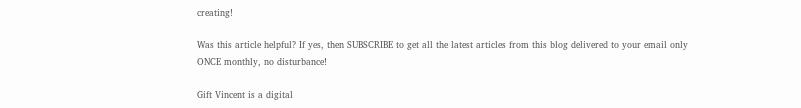creating!

Was this article helpful? If yes, then SUBSCRIBE to get all the latest articles from this blog delivered to your email only ONCE monthly, no disturbance!

Gift Vincent is a digital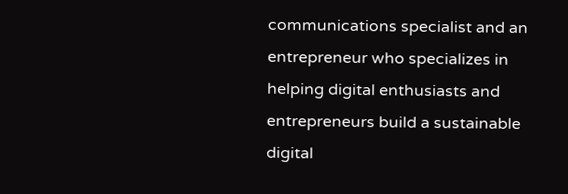communications specialist and an entrepreneur who specializes in helping digital enthusiasts and entrepreneurs build a sustainable digital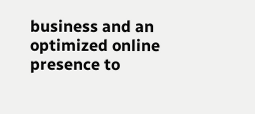business and an optimized online presence to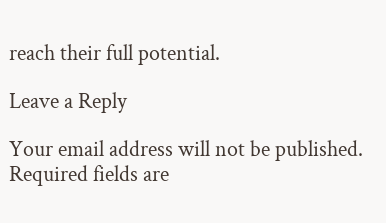reach their full potential.

Leave a Reply

Your email address will not be published. Required fields are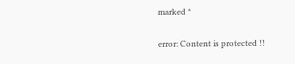marked *

error: Content is protected !!